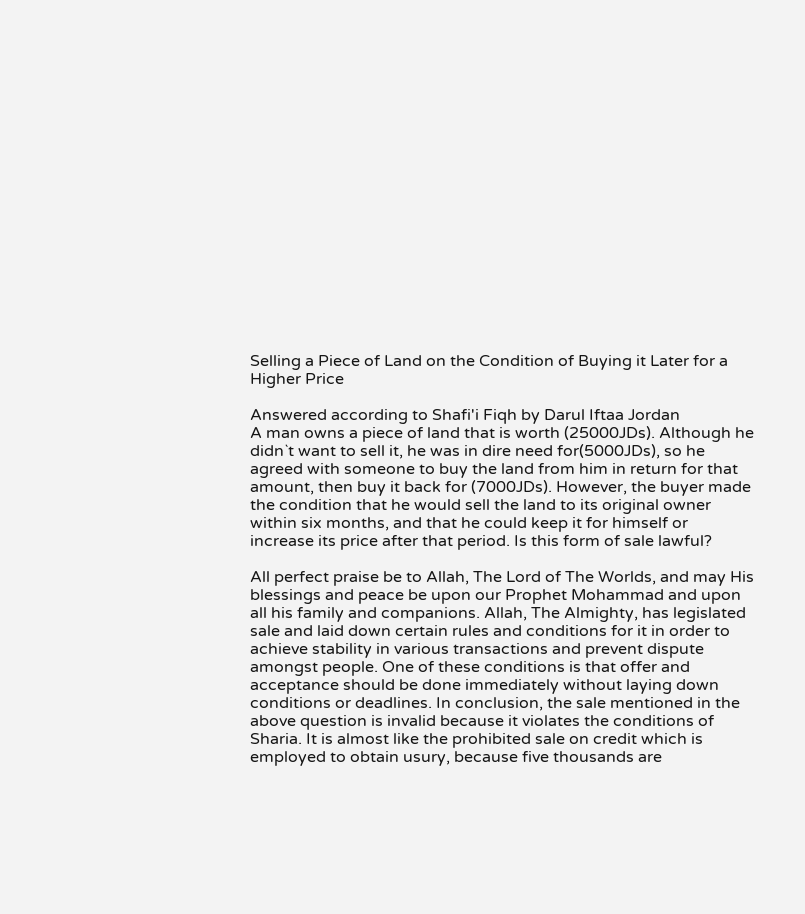Selling a Piece of Land on the Condition of Buying it Later for a Higher Price

Answered according to Shafi'i Fiqh by Darul Iftaa Jordan
A man owns a piece of land that is worth (25000JDs). Although he didn`t want to sell it, he was in dire need for(5000JDs), so he agreed with someone to buy the land from him in return for that amount, then buy it back for (7000JDs). However, the buyer made the condition that he would sell the land to its original owner within six months, and that he could keep it for himself or increase its price after that period. Is this form of sale lawful?

All perfect praise be to Allah, The Lord of The Worlds, and may His blessings and peace be upon our Prophet Mohammad and upon all his family and companions. Allah, The Almighty, has legislated sale and laid down certain rules and conditions for it in order to achieve stability in various transactions and prevent dispute amongst people. One of these conditions is that offer and acceptance should be done immediately without laying down conditions or deadlines. In conclusion, the sale mentioned in the above question is invalid because it violates the conditions of Sharia. It is almost like the prohibited sale on credit which is employed to obtain usury, because five thousands are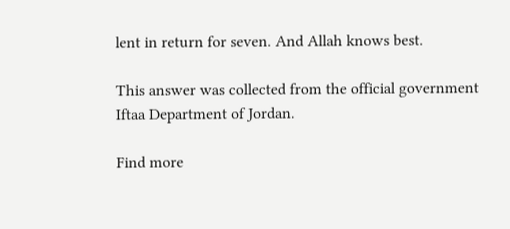lent in return for seven. And Allah knows best.

This answer was collected from the official government Iftaa Department of Jordan.

Find more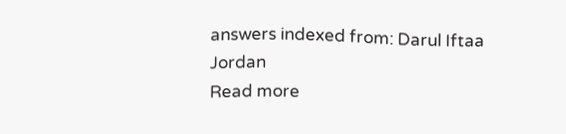answers indexed from: Darul Iftaa Jordan
Read more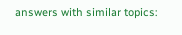answers with similar topics: